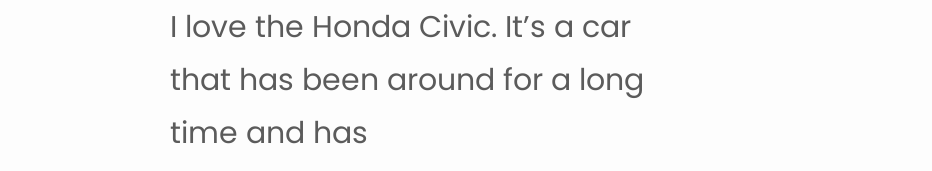I love the Honda Civic. It’s a car that has been around for a long time and has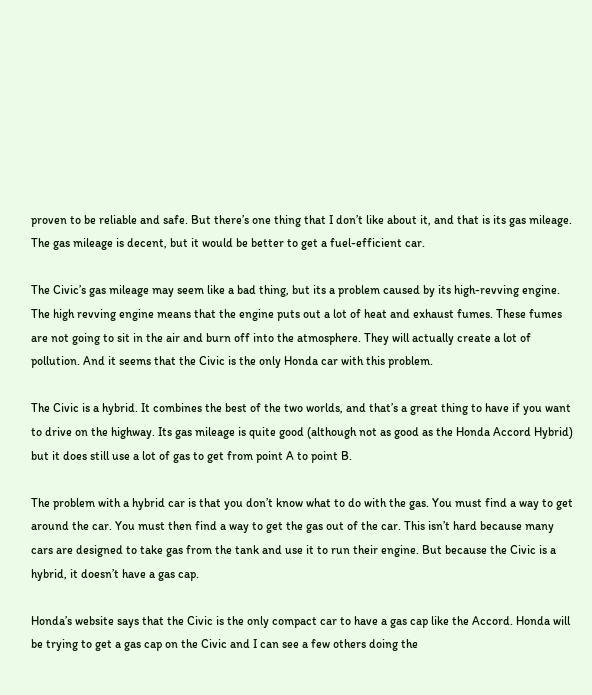proven to be reliable and safe. But there’s one thing that I don’t like about it, and that is its gas mileage. The gas mileage is decent, but it would be better to get a fuel-efficient car.

The Civic’s gas mileage may seem like a bad thing, but its a problem caused by its high-revving engine. The high revving engine means that the engine puts out a lot of heat and exhaust fumes. These fumes are not going to sit in the air and burn off into the atmosphere. They will actually create a lot of pollution. And it seems that the Civic is the only Honda car with this problem.

The Civic is a hybrid. It combines the best of the two worlds, and that’s a great thing to have if you want to drive on the highway. Its gas mileage is quite good (although not as good as the Honda Accord Hybrid) but it does still use a lot of gas to get from point A to point B.

The problem with a hybrid car is that you don’t know what to do with the gas. You must find a way to get around the car. You must then find a way to get the gas out of the car. This isn’t hard because many cars are designed to take gas from the tank and use it to run their engine. But because the Civic is a hybrid, it doesn’t have a gas cap.

Honda’s website says that the Civic is the only compact car to have a gas cap like the Accord. Honda will be trying to get a gas cap on the Civic and I can see a few others doing the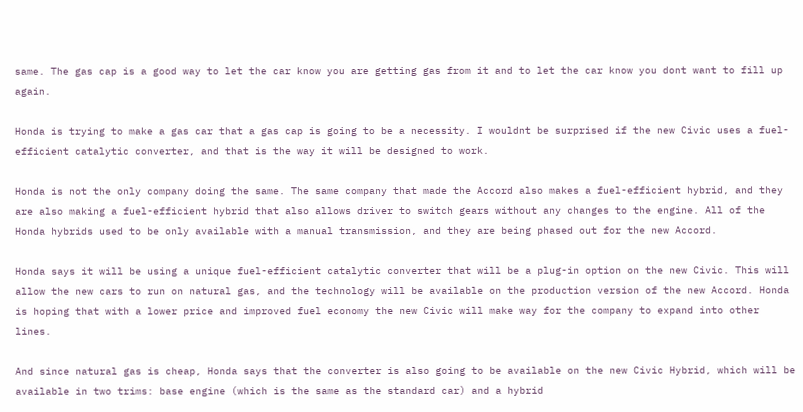same. The gas cap is a good way to let the car know you are getting gas from it and to let the car know you dont want to fill up again.

Honda is trying to make a gas car that a gas cap is going to be a necessity. I wouldnt be surprised if the new Civic uses a fuel-efficient catalytic converter, and that is the way it will be designed to work.

Honda is not the only company doing the same. The same company that made the Accord also makes a fuel-efficient hybrid, and they are also making a fuel-efficient hybrid that also allows driver to switch gears without any changes to the engine. All of the Honda hybrids used to be only available with a manual transmission, and they are being phased out for the new Accord.

Honda says it will be using a unique fuel-efficient catalytic converter that will be a plug-in option on the new Civic. This will allow the new cars to run on natural gas, and the technology will be available on the production version of the new Accord. Honda is hoping that with a lower price and improved fuel economy the new Civic will make way for the company to expand into other lines.

And since natural gas is cheap, Honda says that the converter is also going to be available on the new Civic Hybrid, which will be available in two trims: base engine (which is the same as the standard car) and a hybrid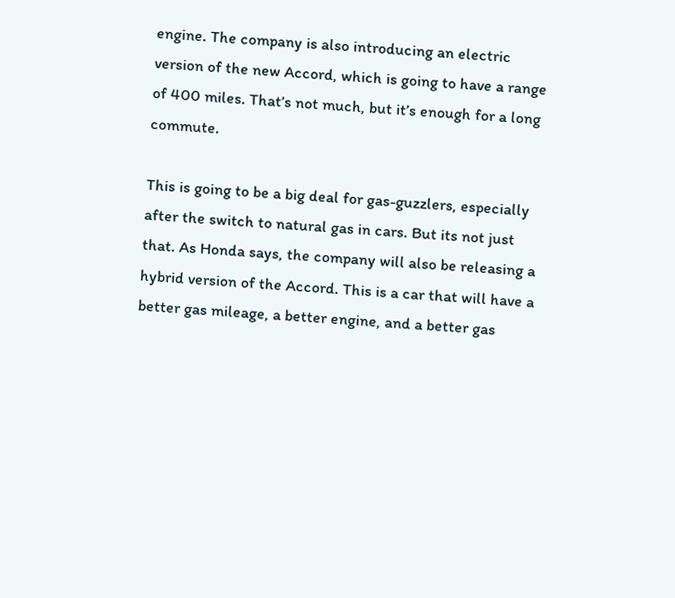engine. The company is also introducing an electric version of the new Accord, which is going to have a range of 400 miles. That’s not much, but it’s enough for a long commute.

This is going to be a big deal for gas-guzzlers, especially after the switch to natural gas in cars. But its not just that. As Honda says, the company will also be releasing a hybrid version of the Accord. This is a car that will have a better gas mileage, a better engine, and a better gas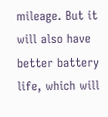mileage. But it will also have better battery life, which will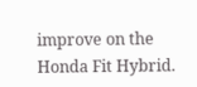improve on the Honda Fit Hybrid.